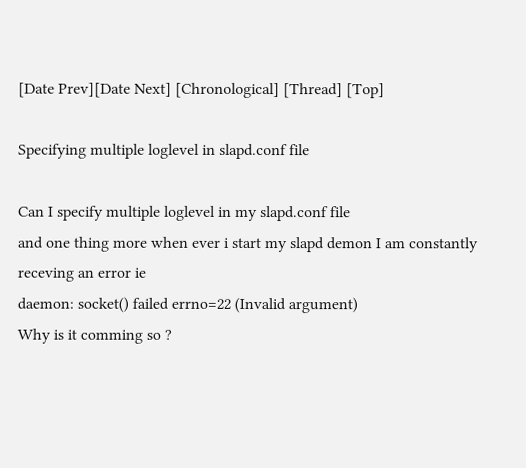[Date Prev][Date Next] [Chronological] [Thread] [Top]

Specifying multiple loglevel in slapd.conf file

Can I specify multiple loglevel in my slapd.conf file
and one thing more when ever i start my slapd demon I am constantly receving an error ie
daemon: socket() failed errno=22 (Invalid argument)
Why is it comming so ?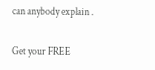can anybody explain .

Get your FREE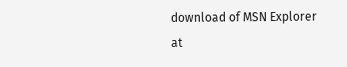download of MSN Explorer at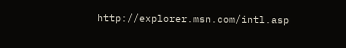http://explorer.msn.com/intl.asp